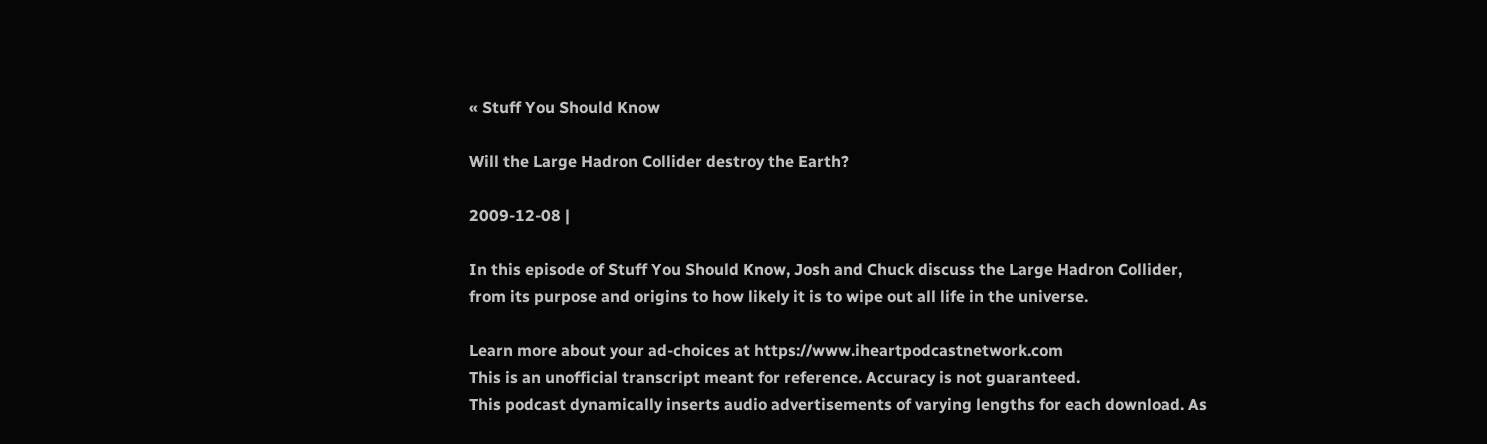« Stuff You Should Know

Will the Large Hadron Collider destroy the Earth?

2009-12-08 |

In this episode of Stuff You Should Know, Josh and Chuck discuss the Large Hadron Collider, from its purpose and origins to how likely it is to wipe out all life in the universe.

Learn more about your ad-choices at https://www.iheartpodcastnetwork.com
This is an unofficial transcript meant for reference. Accuracy is not guaranteed.
This podcast dynamically inserts audio advertisements of varying lengths for each download. As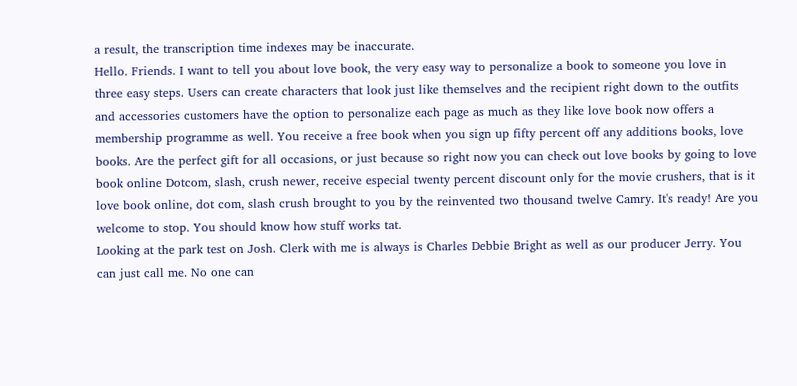a result, the transcription time indexes may be inaccurate.
Hello. Friends. I want to tell you about love book, the very easy way to personalize a book to someone you love in three easy steps. Users can create characters that look just like themselves and the recipient right down to the outfits and accessories customers have the option to personalize each page as much as they like love book now offers a membership programme as well. You receive a free book when you sign up fifty percent off any additions books, love books. Are the perfect gift for all occasions, or just because so right now you can check out love books by going to love book online Dotcom, slash, crush newer, receive especial twenty percent discount only for the movie crushers, that is it love book online, dot com, slash crush brought to you by the reinvented two thousand twelve Camry. It's ready! Are you welcome to stop. You should know how stuff works tat.
Looking at the park test on Josh. Clerk with me is always is Charles Debbie Bright as well as our producer Jerry. You can just call me. No one can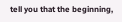tell you that the beginning,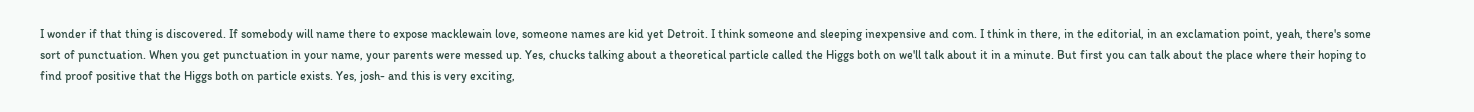I wonder if that thing is discovered. If somebody will name there to expose macklewain love, someone names are kid yet Detroit. I think someone and sleeping inexpensive and com. I think in there, in the editorial, in an exclamation point, yeah, there's some sort of punctuation. When you get punctuation in your name, your parents were messed up. Yes, chucks talking about a theoretical particle called the Higgs both on we'll talk about it in a minute. But first you can talk about the place where their hoping to find proof positive that the Higgs both on particle exists. Yes, josh- and this is very exciting,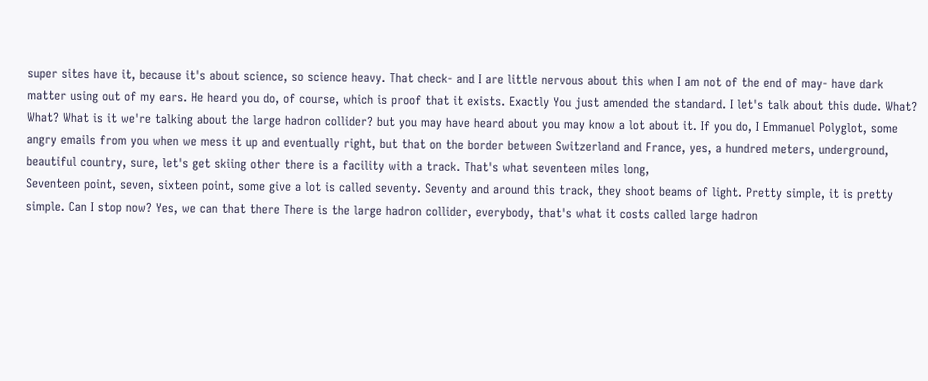super sites have it, because it's about science, so science heavy. That check- and I are little nervous about this when I am not of the end of may- have dark matter using out of my ears. He heard you do, of course, which is proof that it exists. Exactly You just amended the standard. I let's talk about this dude. What? What? What is it we're talking about the large hadron collider? but you may have heard about you may know a lot about it. If you do, I Emmanuel Polyglot, some angry emails from you when we mess it up and eventually right, but that on the border between Switzerland and France, yes, a hundred meters, underground, beautiful country, sure, let's get skiing other there is a facility with a track. That's what seventeen miles long,
Seventeen point, seven, sixteen point, some give a lot is called seventy. Seventy and around this track, they shoot beams of light. Pretty simple, it is pretty simple. Can I stop now? Yes, we can that there There is the large hadron collider, everybody, that's what it costs called large hadron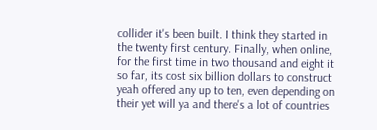collider it's been built. I think they started in the twenty first century. Finally, when online, for the first time in two thousand and eight it so far, its cost six billion dollars to construct yeah offered any up to ten, even depending on their yet will ya and there's a lot of countries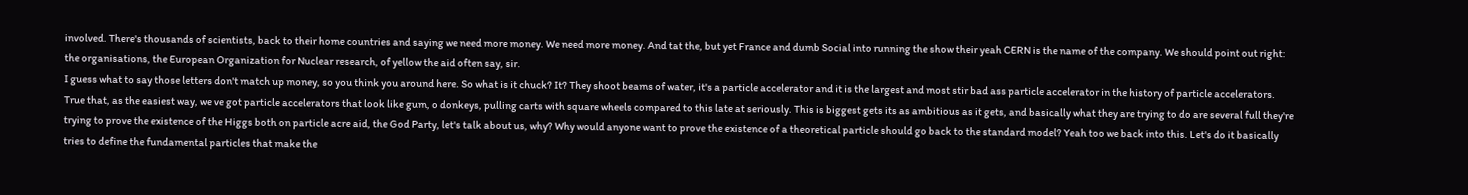involved. There's thousands of scientists, back to their home countries and saying we need more money. We need more money. And tat the, but yet France and dumb Social into running the show their yeah CERN is the name of the company. We should point out right: the organisations, the European Organization for Nuclear research, of yellow the aid often say, sir.
I guess what to say those letters don't match up money, so you think you around here. So what is it chuck? It? They shoot beams of water, it's a particle accelerator and it is the largest and most stir bad ass particle accelerator in the history of particle accelerators. True that, as the easiest way, we ve got particle accelerators that look like gum, o donkeys, pulling carts with square wheels compared to this late at seriously. This is biggest gets its as ambitious as it gets, and basically what they are trying to do are several full they're trying to prove the existence of the Higgs both on particle acre aid, the God Party, let's talk about us, why? Why would anyone want to prove the existence of a theoretical particle should go back to the standard model? Yeah too we back into this. Let's do it basically tries to define the fundamental particles that make the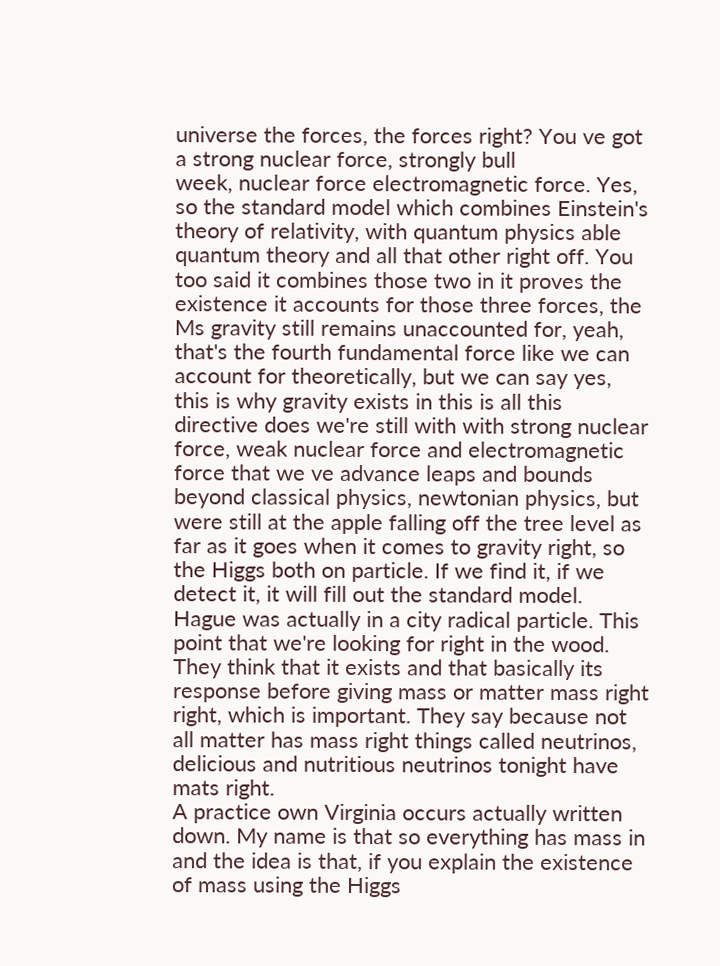universe the forces, the forces right? You ve got a strong nuclear force, strongly bull
week, nuclear force electromagnetic force. Yes, so the standard model which combines Einstein's theory of relativity, with quantum physics able quantum theory and all that other right off. You too said it combines those two in it proves the existence it accounts for those three forces, the
Ms gravity still remains unaccounted for, yeah, that's the fourth fundamental force like we can account for theoretically, but we can say yes, this is why gravity exists in this is all this directive does we're still with with strong nuclear force, weak nuclear force and electromagnetic force that we ve advance leaps and bounds beyond classical physics, newtonian physics, but were still at the apple falling off the tree level as far as it goes when it comes to gravity right, so the Higgs both on particle. If we find it, if we detect it, it will fill out the standard model. Hague was actually in a city radical particle. This point that we're looking for right in the wood. They think that it exists and that basically its response before giving mass or matter mass right right, which is important. They say because not all matter has mass right things called neutrinos, delicious and nutritious neutrinos tonight have mats right.
A practice own Virginia occurs actually written down. My name is that so everything has mass in and the idea is that, if you explain the existence of mass using the Higgs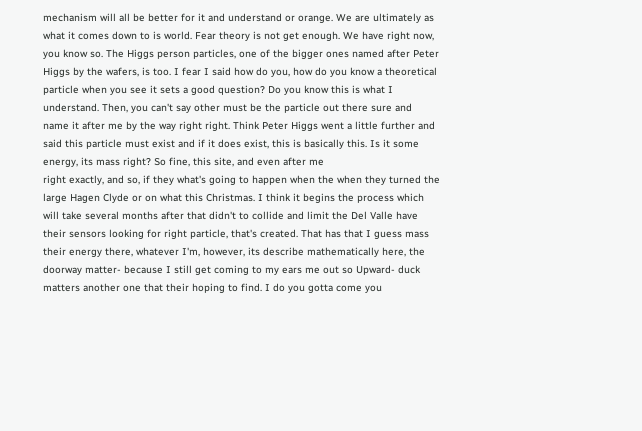mechanism will all be better for it and understand or orange. We are ultimately as what it comes down to is world. Fear theory is not get enough. We have right now, you know so. The Higgs person particles, one of the bigger ones named after Peter Higgs by the wafers, is too. I fear I said how do you, how do you know a theoretical particle when you see it sets a good question? Do you know this is what I understand. Then, you can't say other must be the particle out there sure and name it after me by the way right right. Think Peter Higgs went a little further and said this particle must exist and if it does exist, this is basically this. Is it some energy, its mass right? So fine, this site, and even after me
right exactly, and so, if they what's going to happen when the when they turned the large Hagen Clyde or on what this Christmas. I think it begins the process which will take several months after that didn't to collide and limit the Del Valle have their sensors looking for right particle, that's created. That has that I guess mass their energy there, whatever I'm, however, its describe mathematically here, the doorway matter- because I still get coming to my ears me out so Upward- duck matters another one that their hoping to find. I do you gotta come you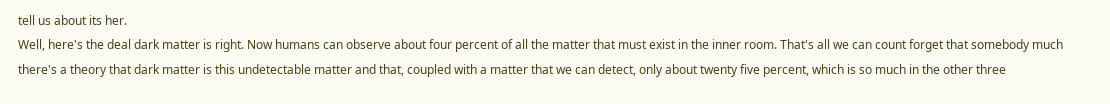tell us about its her.
Well, here's the deal dark matter is right. Now humans can observe about four percent of all the matter that must exist in the inner room. That's all we can count forget that somebody much there's a theory that dark matter is this undetectable matter and that, coupled with a matter that we can detect, only about twenty five percent, which is so much in the other three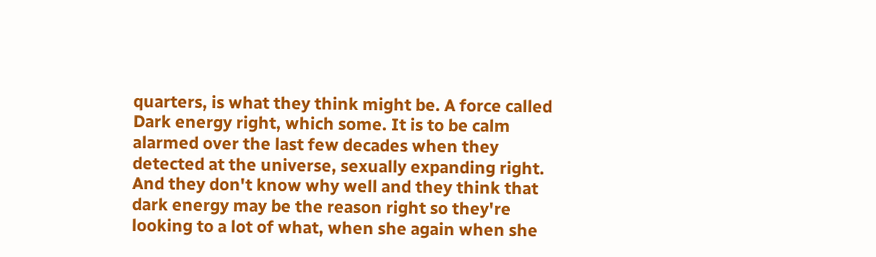quarters, is what they think might be. A force called Dark energy right, which some. It is to be calm alarmed over the last few decades when they detected at the universe, sexually expanding right. And they don't know why well and they think that dark energy may be the reason right so they're looking to a lot of what, when she again when she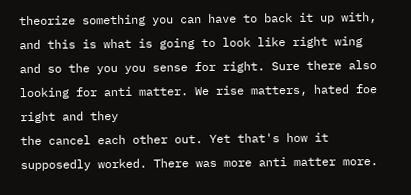theorize something you can have to back it up with, and this is what is going to look like right wing and so the you you sense for right. Sure there also looking for anti matter. We rise matters, hated foe right and they
the cancel each other out. Yet that's how it supposedly worked. There was more anti matter more.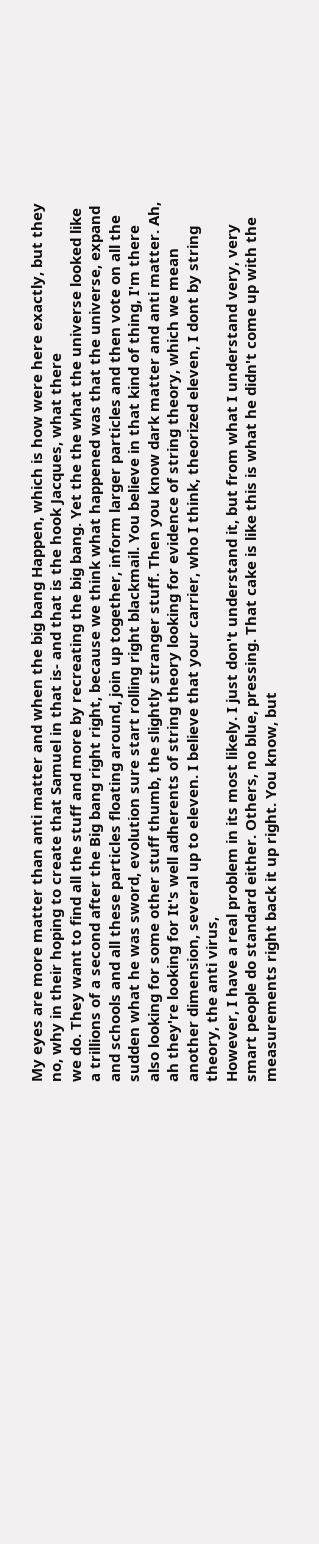My eyes are more matter than anti matter and when the big bang Happen, which is how were here exactly, but they no, why in their hoping to create that Samuel in that is- and that is the hook Jacques, what there
we do. They want to find all the stuff and more by recreating the big bang. Yet the the what the universe looked like a trillions of a second after the Big bang right right, because we think what happened was that the universe, expand and schools and all these particles floating around, join up together, inform larger particles and then vote on all the sudden what he was sword, evolution sure start rolling right blackmail. You believe in that kind of thing, I'm there also looking for some other stuff thumb, the slightly stranger stuff. Then you know dark matter and anti matter. Ah, ah they're looking for It's well adherents of string theory looking for evidence of string theory, which we mean another dimension, several up to eleven. I believe that your carrier, who I think, theorized eleven, I dont by string theory, the anti virus,
However, I have a real problem in its most likely. I just don't understand it, but from what I understand very, very smart people do standard either. Others, no blue, pressing. That cake is like this is what he didn't come up with the measurements right back it up right. You know, but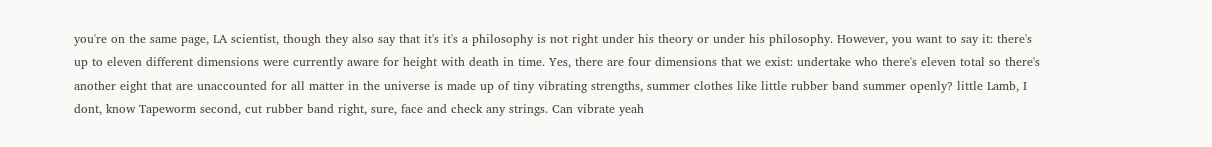you're on the same page, LA scientist, though they also say that it's it's a philosophy is not right under his theory or under his philosophy. However, you want to say it: there's up to eleven different dimensions were currently aware for height with death in time. Yes, there are four dimensions that we exist: undertake who there's eleven total so there's another eight that are unaccounted for all matter in the universe is made up of tiny vibrating strengths, summer clothes like little rubber band summer openly? little Lamb, I dont, know Tapeworm second, cut rubber band right, sure, face and check any strings. Can vibrate yeah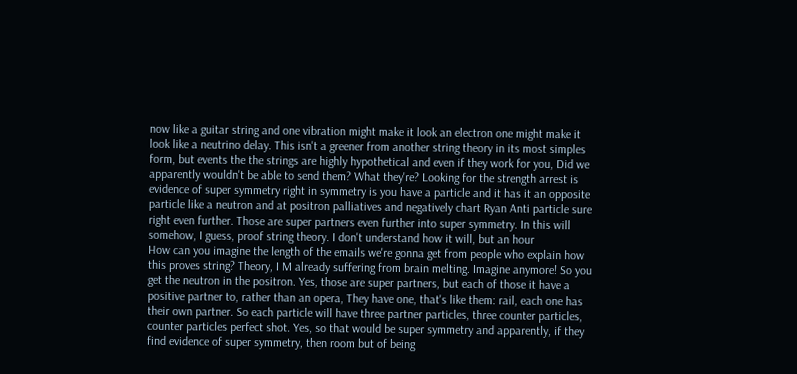now like a guitar string and one vibration might make it look an electron one might make it look like a neutrino delay. This isn't a greener from another string theory in its most simples form, but events the the strings are highly hypothetical and even if they work for you, Did we apparently wouldn't be able to send them? What they're? Looking for the strength arrest is evidence of super symmetry right in symmetry is you have a particle and it has it an opposite particle like a neutron and at positron palliatives and negatively chart Ryan Anti particle sure right even further. Those are super partners even further into super symmetry. In this will somehow, I guess, proof string theory. I don't understand how it will, but an hour
How can you imagine the length of the emails we're gonna get from people who explain how this proves string? Theory, I M already suffering from brain melting. Imagine anymore! So you get the neutron in the positron. Yes, those are super partners, but each of those it have a positive partner to, rather than an opera, They have one, that's like them: rail, each one has their own partner. So each particle will have three partner particles, three counter particles, counter particles perfect shot. Yes, so that would be super symmetry and apparently, if they find evidence of super symmetry, then room but of being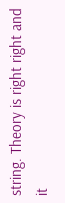string. Theory is right right and it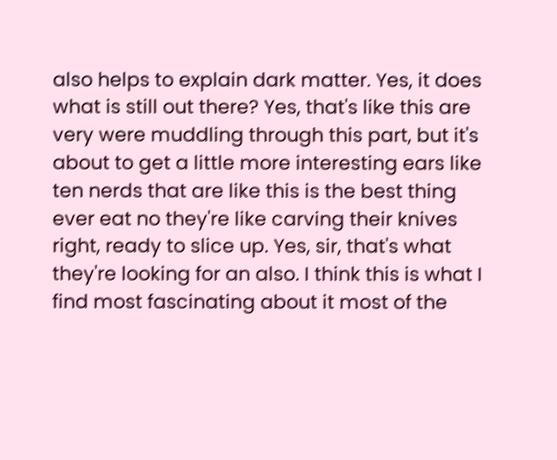also helps to explain dark matter. Yes, it does
what is still out there? Yes, that's like this are very were muddling through this part, but it's about to get a little more interesting ears like ten nerds that are like this is the best thing ever eat no they're like carving their knives right, ready to slice up. Yes, sir, that's what they're looking for an also. I think this is what I find most fascinating about it most of the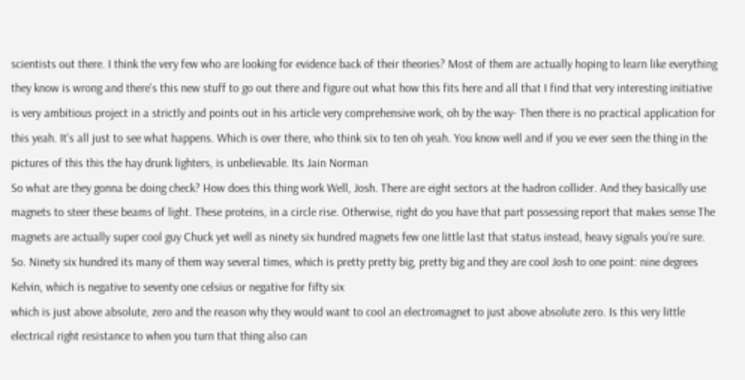scientists out there. I think the very few who are looking for evidence back of their theories? Most of them are actually hoping to learn like everything they know is wrong and there's this new stuff to go out there and figure out what how this fits here and all that I find that very interesting initiative is very ambitious project in a strictly and points out in his article very comprehensive work, oh by the way- Then there is no practical application for this yeah. It's all just to see what happens. Which is over there, who think six to ten oh yeah. You know well and if you ve ever seen the thing in the pictures of this this the hay drunk lighters, is unbelievable. Its Jain Norman
So what are they gonna be doing check? How does this thing work Well, Josh. There are eight sectors at the hadron collider. And they basically use magnets to steer these beams of light. These proteins, in a circle rise. Otherwise, right do you have that part possessing report that makes sense The magnets are actually super cool guy Chuck yet well as ninety six hundred magnets few one little last that status instead, heavy signals you're sure. So. Ninety six hundred its many of them way several times, which is pretty pretty big, pretty big and they are cool Josh to one point: nine degrees Kelvin, which is negative to seventy one celsius or negative for fifty six
which is just above absolute, zero and the reason why they would want to cool an electromagnet to just above absolute zero. Is this very little electrical right resistance to when you turn that thing also can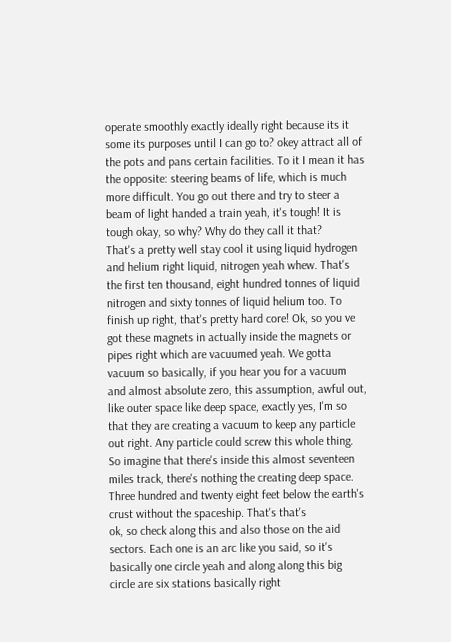operate smoothly exactly ideally right because its it some its purposes until I can go to? okey attract all of the pots and pans certain facilities. To it I mean it has the opposite: steering beams of life, which is much more difficult. You go out there and try to steer a beam of light handed a train yeah, it's tough! It is tough okay, so why? Why do they call it that?
That's a pretty well stay cool it using liquid hydrogen and helium right liquid, nitrogen yeah whew. That's the first ten thousand, eight hundred tonnes of liquid nitrogen and sixty tonnes of liquid helium too. To finish up right, that's pretty hard core! Ok, so you ve got these magnets in actually inside the magnets or pipes right which are vacuumed yeah. We gotta vacuum so basically, if you hear you for a vacuum and almost absolute zero, this assumption, awful out, like outer space like deep space, exactly yes, I'm so that they are creating a vacuum to keep any particle out right. Any particle could screw this whole thing. So imagine that there's inside this almost seventeen miles track, there's nothing the creating deep space. Three hundred and twenty eight feet below the earth's crust without the spaceship. That's that's
ok, so check along this and also those on the aid sectors. Each one is an arc like you said, so it's basically one circle yeah and along along this big circle are six stations basically right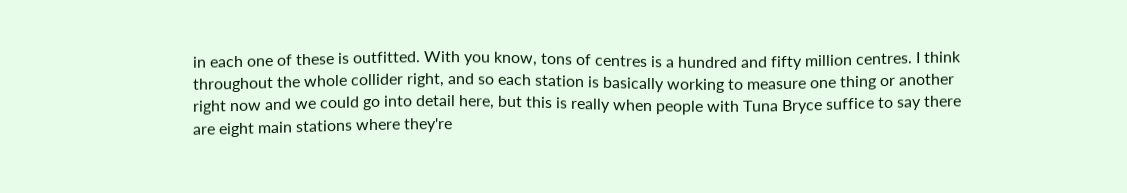in each one of these is outfitted. With you know, tons of centres is a hundred and fifty million centres. I think throughout the whole collider right, and so each station is basically working to measure one thing or another right now and we could go into detail here, but this is really when people with Tuna Bryce suffice to say there are eight main stations where they're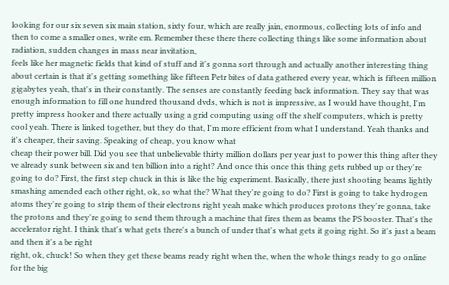looking for our six seven six main station, sixty four, which are really jain, enormous, collecting lots of info and then to come a smaller ones, write em. Remember these there there collecting things like some information about radiation, sudden changes in mass near invitation,
feels like her magnetic fields that kind of stuff and it's gonna sort through and actually another interesting thing about certain is that it's getting something like fifteen Petr bites of data gathered every year, which is fifteen million gigabytes yeah, that's in their constantly. The senses are constantly feeding back information. They say that was enough information to fill one hundred thousand dvds, which is not is impressive, as I would have thought, I'm pretty impress hooker and there actually using a grid computing using off the shelf computers, which is pretty cool yeah. There is linked together, but they do that, I'm more efficient from what I understand. Yeah thanks and it's cheaper, their saving. Speaking of cheap, you know what
cheap their power bill. Did you see that unbelievable thirty million dollars per year just to power this thing after they ve already sunk between six and ten billion into a right? And once this once this thing gets rubbed up or they're going to do? First, the first step chuck in this is like the big experiment. Basically, there just shooting beams lightly smashing amended each other right, ok, so what the? What they're going to do? First is going to take hydrogen atoms they're going to strip them of their electrons right yeah make which produces protons they're gonna, take the protons and they're going to send them through a machine that fires them as beams the PS booster. That's the accelerator right. I think that's what gets there's a bunch of under that's what gets it going right. So it's just a beam and then it's a be right
right, ok, chuck! So when they get these beams ready right when the, when the whole things ready to go online for the big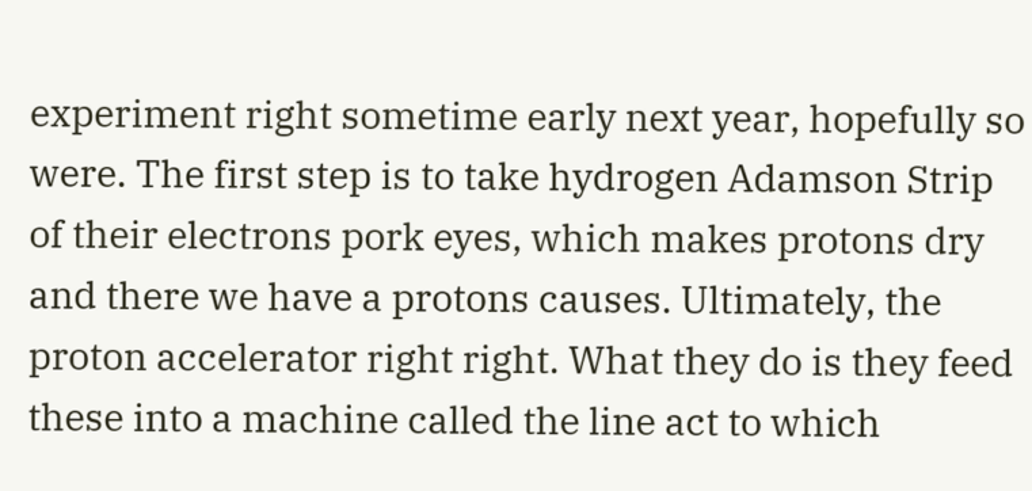experiment right sometime early next year, hopefully so were. The first step is to take hydrogen Adamson Strip of their electrons pork eyes, which makes protons dry and there we have a protons causes. Ultimately, the proton accelerator right right. What they do is they feed these into a machine called the line act to which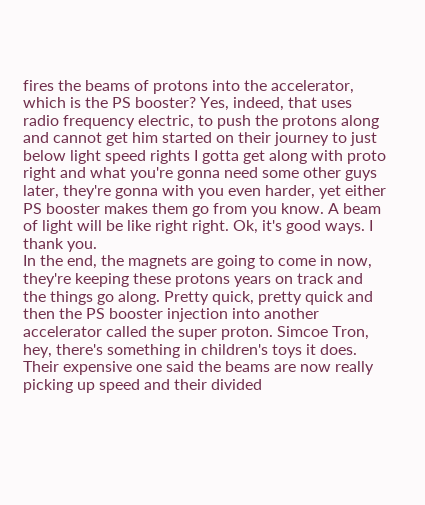fires the beams of protons into the accelerator, which is the PS booster? Yes, indeed, that uses radio frequency electric, to push the protons along and cannot get him started on their journey to just below light speed rights I gotta get along with proto right and what you're gonna need some other guys later, they're gonna with you even harder, yet either PS booster makes them go from you know. A beam of light will be like right right. Ok, it's good ways. I thank you.
In the end, the magnets are going to come in now, they're keeping these protons years on track and the things go along. Pretty quick, pretty quick and then the PS booster injection into another accelerator called the super proton. Simcoe Tron, hey, there's something in children's toys it does. Their expensive one said the beams are now really picking up speed and their divided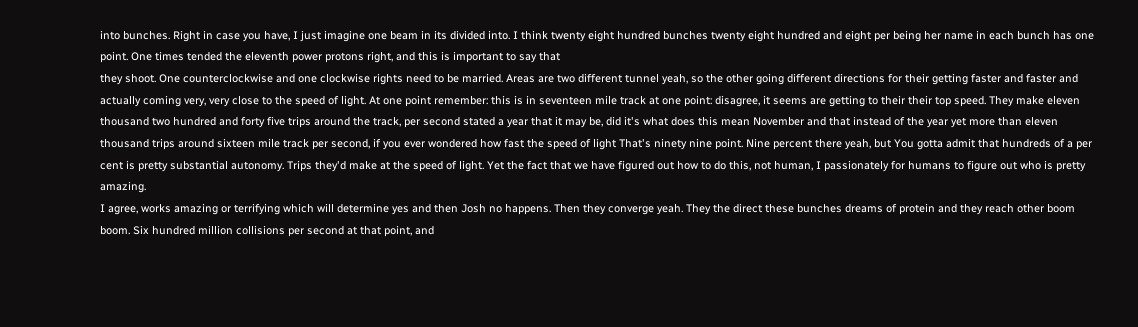into bunches. Right in case you have, I just imagine one beam in its divided into. I think twenty eight hundred bunches twenty eight hundred and eight per being her name in each bunch has one point. One times tended the eleventh power protons right, and this is important to say that
they shoot. One counterclockwise and one clockwise rights need to be married. Areas are two different tunnel yeah, so the other going different directions for their getting faster and faster and actually coming very, very close to the speed of light. At one point remember: this is in seventeen mile track at one point: disagree, it seems are getting to their their top speed. They make eleven thousand two hundred and forty five trips around the track, per second stated a year that it may be, did it's what does this mean November and that instead of the year yet more than eleven thousand trips around sixteen mile track per second, if you ever wondered how fast the speed of light That's ninety nine point. Nine percent there yeah, but You gotta admit that hundreds of a per cent is pretty substantial autonomy. Trips they'd make at the speed of light. Yet the fact that we have figured out how to do this, not human, I passionately for humans to figure out who is pretty amazing.
I agree, works amazing or terrifying which will determine yes and then Josh no happens. Then they converge yeah. They the direct these bunches dreams of protein and they reach other boom boom. Six hundred million collisions per second at that point, and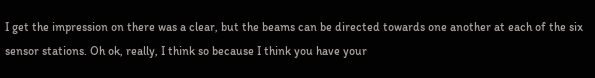I get the impression on there was a clear, but the beams can be directed towards one another at each of the six sensor stations. Oh ok, really, I think so because I think you have your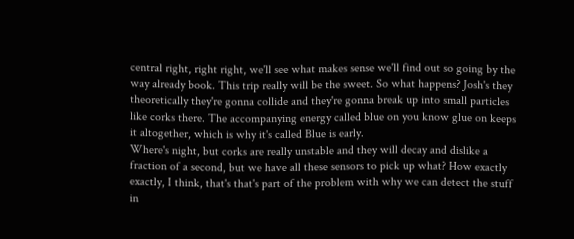central right, right right, we'll see what makes sense we'll find out so going by the way already book. This trip really will be the sweet. So what happens? Josh's they theoretically they're gonna collide and they're gonna break up into small particles like corks there. The accompanying energy called blue on you know glue on keeps it altogether, which is why it's called Blue is early.
Where's night, but corks are really unstable and they will decay and dislike a fraction of a second, but we have all these sensors to pick up what? How exactly exactly, I think, that's that's part of the problem with why we can detect the stuff in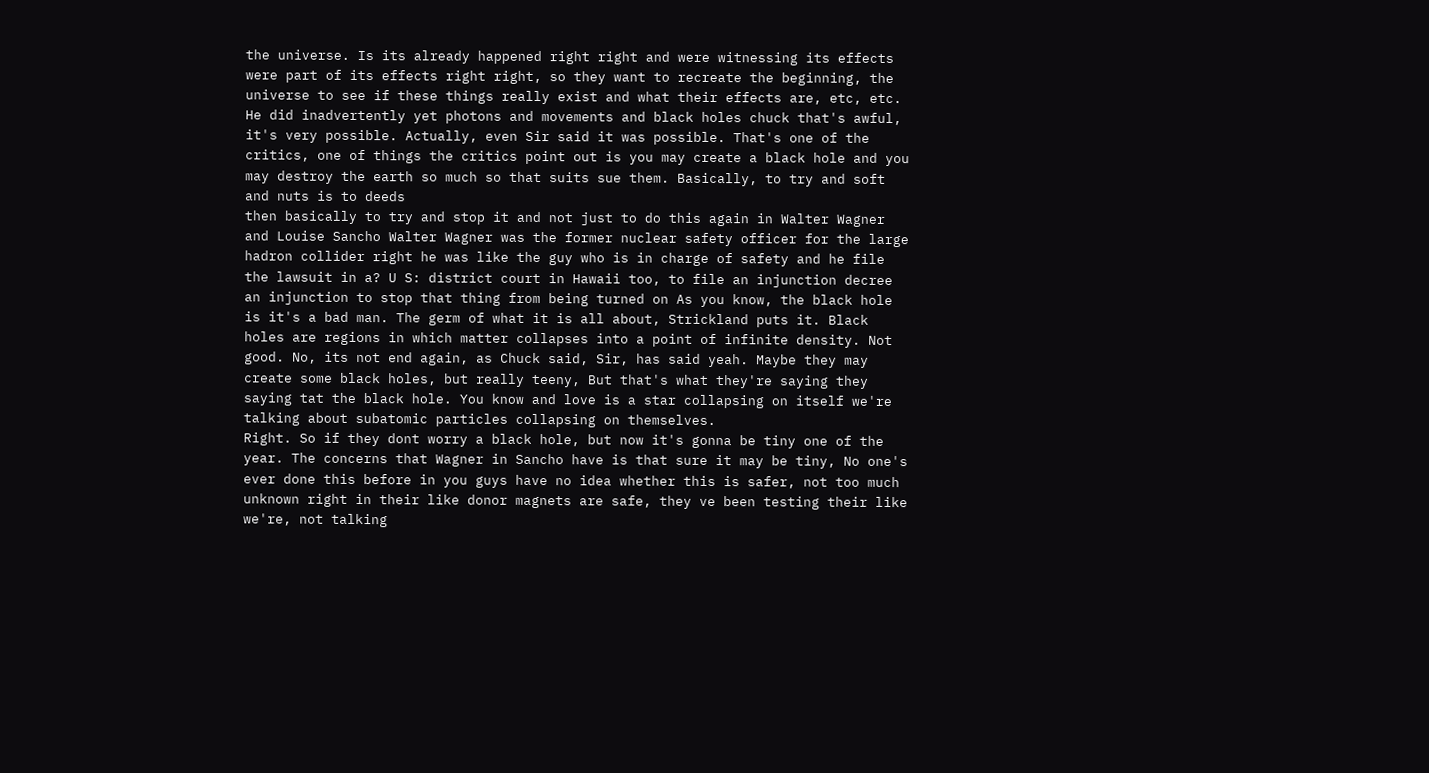the universe. Is its already happened right right and were witnessing its effects were part of its effects right right, so they want to recreate the beginning, the universe to see if these things really exist and what their effects are, etc, etc. He did inadvertently yet photons and movements and black holes chuck that's awful, it's very possible. Actually, even Sir said it was possible. That's one of the critics, one of things the critics point out is you may create a black hole and you may destroy the earth so much so that suits sue them. Basically, to try and soft and nuts is to deeds
then basically to try and stop it and not just to do this again in Walter Wagner and Louise Sancho Walter Wagner was the former nuclear safety officer for the large hadron collider right he was like the guy who is in charge of safety and he file the lawsuit in a? U S: district court in Hawaii too, to file an injunction decree an injunction to stop that thing from being turned on As you know, the black hole is it's a bad man. The germ of what it is all about, Strickland puts it. Black holes are regions in which matter collapses into a point of infinite density. Not good. No, its not end again, as Chuck said, Sir, has said yeah. Maybe they may create some black holes, but really teeny, But that's what they're saying they saying tat the black hole. You know and love is a star collapsing on itself we're talking about subatomic particles collapsing on themselves.
Right. So if they dont worry a black hole, but now it's gonna be tiny one of the year. The concerns that Wagner in Sancho have is that sure it may be tiny, No one's ever done this before in you guys have no idea whether this is safer, not too much unknown right in their like donor magnets are safe, they ve been testing their like we're, not talking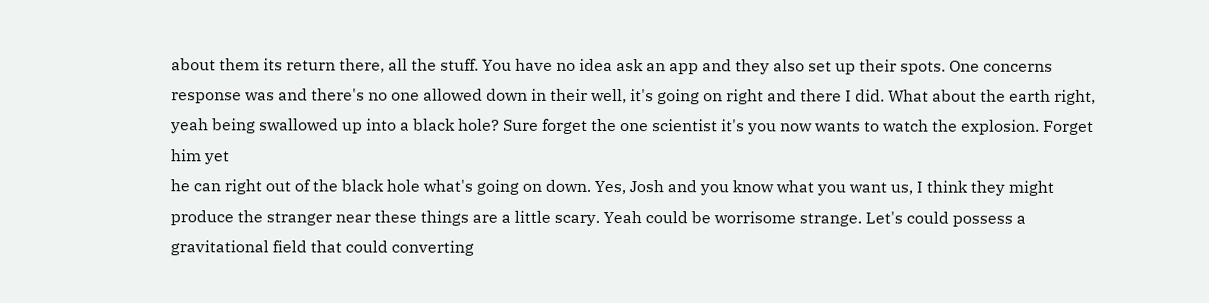about them its return there, all the stuff. You have no idea ask an app and they also set up their spots. One concerns response was and there's no one allowed down in their well, it's going on right and there I did. What about the earth right, yeah being swallowed up into a black hole? Sure forget the one scientist it's you now wants to watch the explosion. Forget him yet
he can right out of the black hole what's going on down. Yes, Josh and you know what you want us, I think they might produce the stranger near these things are a little scary. Yeah could be worrisome strange. Let's could possess a gravitational field that could converting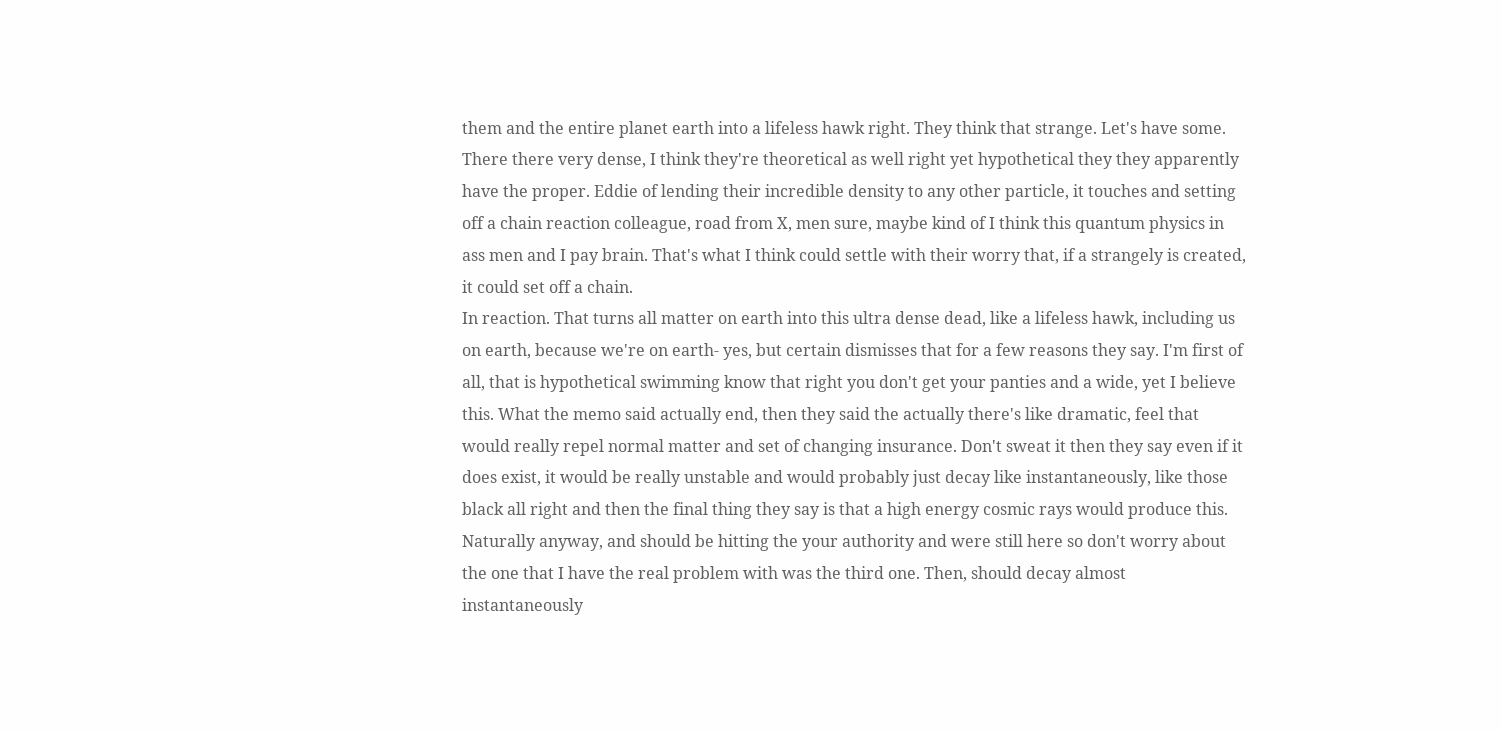them and the entire planet earth into a lifeless hawk right. They think that strange. Let's have some. There there very dense, I think they're theoretical as well right yet hypothetical they they apparently have the proper. Eddie of lending their incredible density to any other particle, it touches and setting off a chain reaction colleague, road from X, men sure, maybe kind of I think this quantum physics in ass men and I pay brain. That's what I think could settle with their worry that, if a strangely is created, it could set off a chain.
In reaction. That turns all matter on earth into this ultra dense dead, like a lifeless hawk, including us on earth, because we're on earth- yes, but certain dismisses that for a few reasons they say. I'm first of all, that is hypothetical swimming know that right you don't get your panties and a wide, yet I believe this. What the memo said actually end, then they said the actually there's like dramatic, feel that would really repel normal matter and set of changing insurance. Don't sweat it then they say even if it does exist, it would be really unstable and would probably just decay like instantaneously, like those black all right and then the final thing they say is that a high energy cosmic rays would produce this. Naturally anyway, and should be hitting the your authority and were still here so don't worry about the one that I have the real problem with was the third one. Then, should decay almost instantaneously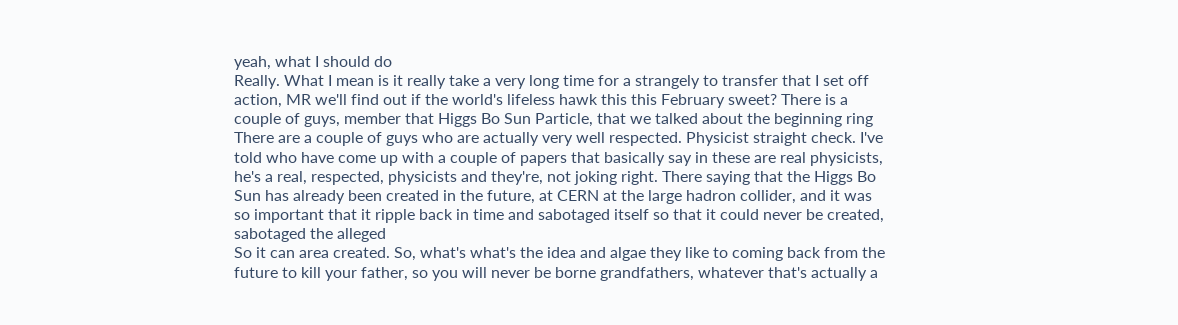yeah, what I should do
Really. What I mean is it really take a very long time for a strangely to transfer that I set off action, MR we'll find out if the world's lifeless hawk this this February sweet? There is a couple of guys, member that Higgs Bo Sun Particle, that we talked about the beginning ring There are a couple of guys who are actually very well respected. Physicist straight check. I've told who have come up with a couple of papers that basically say in these are real physicists, he's a real, respected, physicists and they're, not joking right. There saying that the Higgs Bo Sun has already been created in the future, at CERN at the large hadron collider, and it was so important that it ripple back in time and sabotaged itself so that it could never be created, sabotaged the alleged
So it can area created. So, what's what's the idea and algae they like to coming back from the future to kill your father, so you will never be borne grandfathers, whatever that's actually a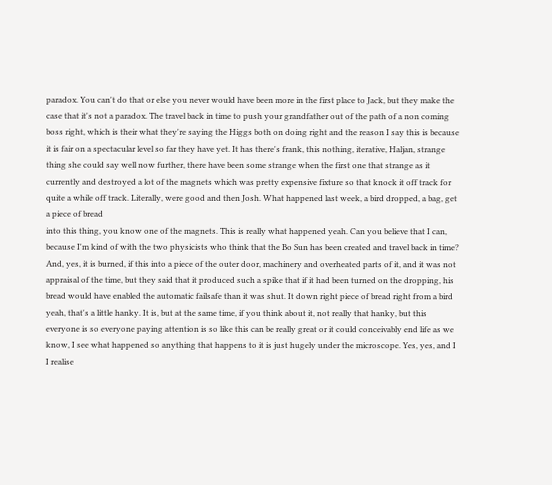paradox. You can't do that or else you never would have been more in the first place to Jack, but they make the case that it's not a paradox. The travel back in time to push your grandfather out of the path of a non coming boss right, which is their what they're saying the Higgs both on doing right and the reason I say this is because it is fair on a spectacular level so far they have yet. It has there's frank, this nothing, iterative, Haljan, strange thing she could say well now further, there have been some strange when the first one that strange as it currently and destroyed a lot of the magnets which was pretty expensive fixture so that knock it off track for quite a while off track. Literally, were good and then Josh. What happened last week, a bird dropped, a bag, get a piece of bread
into this thing, you know one of the magnets. This is really what happened yeah. Can you believe that I can, because I'm kind of with the two physicists who think that the Bo Sun has been created and travel back in time? And, yes, it is burned, if this into a piece of the outer door, machinery and overheated parts of it, and it was not appraisal of the time, but they said that it produced such a spike that if it had been turned on the dropping, his bread would have enabled the automatic failsafe than it was shut. It down right piece of bread right from a bird yeah, that's a little hanky. It is, but at the same time, if you think about it, not really that hanky, but this everyone is so everyone paying attention is so like this can be really great or it could conceivably end life as we know, I see what happened so anything that happens to it is just hugely under the microscope. Yes, yes, and I
I realise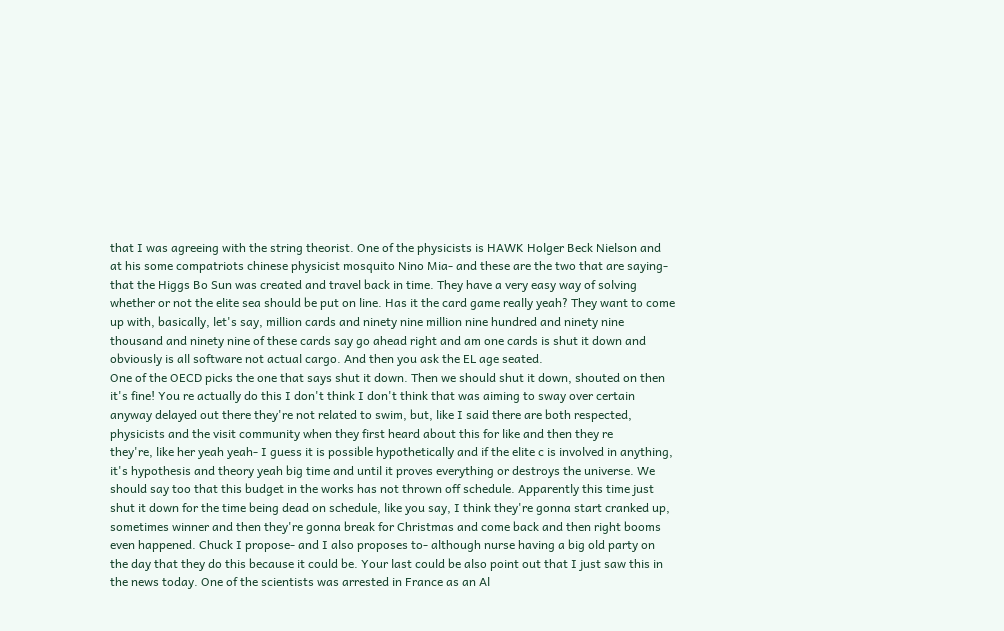that I was agreeing with the string theorist. One of the physicists is HAWK Holger Beck Nielson and at his some compatriots chinese physicist mosquito Nino Mia- and these are the two that are saying- that the Higgs Bo Sun was created and travel back in time. They have a very easy way of solving whether or not the elite sea should be put on line. Has it the card game really yeah? They want to come up with, basically, let's say, million cards and ninety nine million nine hundred and ninety nine thousand and ninety nine of these cards say go ahead right and am one cards is shut it down and obviously is all software not actual cargo. And then you ask the EL age seated.
One of the OECD picks the one that says shut it down. Then we should shut it down, shouted on then it's fine! You re actually do this I don't think I don't think that was aiming to sway over certain anyway delayed out there they're not related to swim, but, like I said there are both respected, physicists and the visit community when they first heard about this for like and then they re
they're, like her yeah yeah- I guess it is possible hypothetically and if the elite c is involved in anything, it's hypothesis and theory yeah big time and until it proves everything or destroys the universe. We should say too that this budget in the works has not thrown off schedule. Apparently this time just shut it down for the time being dead on schedule, like you say, I think they're gonna start cranked up, sometimes winner and then they're gonna break for Christmas and come back and then right booms even happened. Chuck I propose- and I also proposes to- although nurse having a big old party on the day that they do this because it could be. Your last could be also point out that I just saw this in the news today. One of the scientists was arrested in France as an Al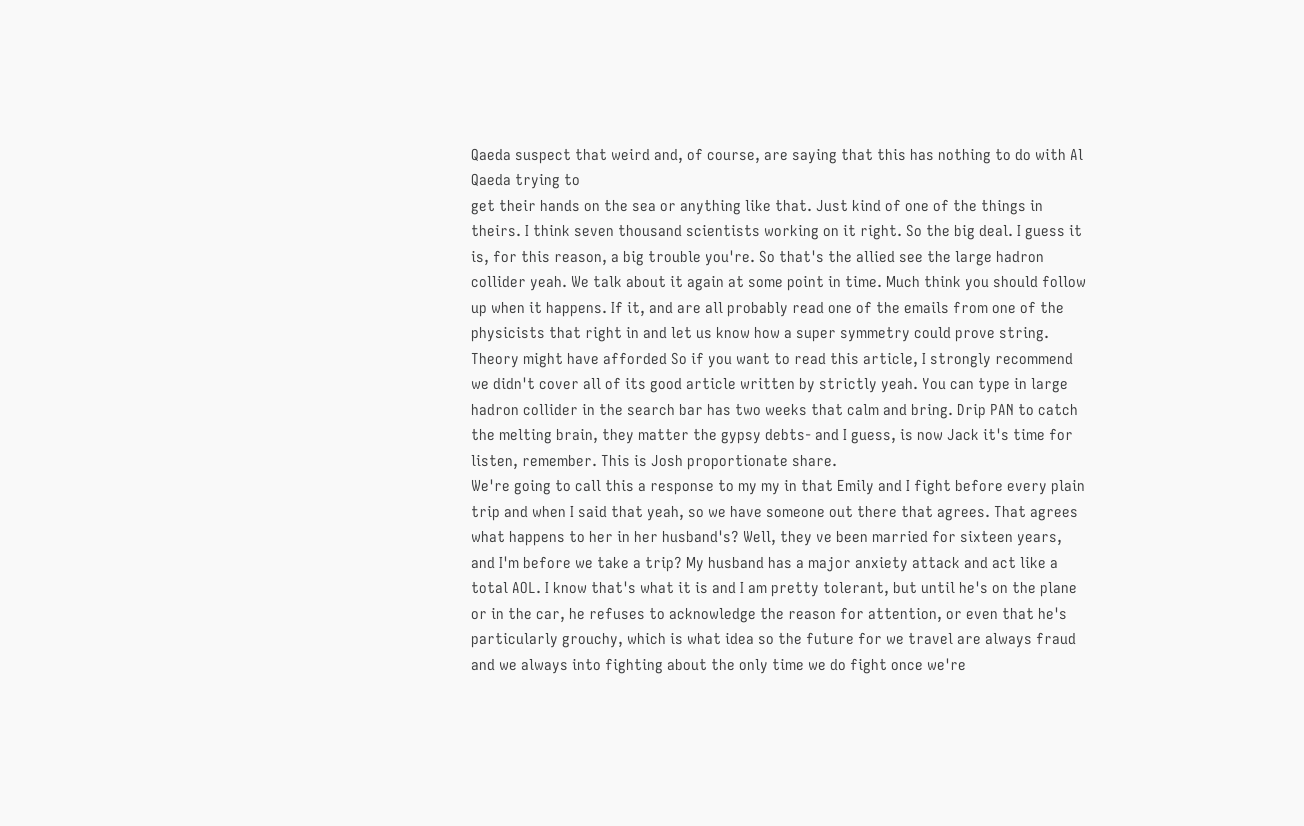Qaeda suspect that weird and, of course, are saying that this has nothing to do with Al Qaeda trying to
get their hands on the sea or anything like that. Just kind of one of the things in theirs. I think seven thousand scientists working on it right. So the big deal. I guess it is, for this reason, a big trouble you're. So that's the allied see the large hadron collider yeah. We talk about it again at some point in time. Much think you should follow up when it happens. If it, and are all probably read one of the emails from one of the physicists that right in and let us know how a super symmetry could prove string. Theory might have afforded So if you want to read this article, I strongly recommend we didn't cover all of its good article written by strictly yeah. You can type in large hadron collider in the search bar has two weeks that calm and bring. Drip PAN to catch the melting brain, they matter the gypsy debts- and I guess, is now Jack it's time for listen, remember. This is Josh proportionate share.
We're going to call this a response to my my in that Emily and I fight before every plain trip and when I said that yeah, so we have someone out there that agrees. That agrees what happens to her in her husband's? Well, they ve been married for sixteen years, and I'm before we take a trip? My husband has a major anxiety attack and act like a total AOL. I know that's what it is and I am pretty tolerant, but until he's on the plane or in the car, he refuses to acknowledge the reason for attention, or even that he's particularly grouchy, which is what idea so the future for we travel are always fraud and we always into fighting about the only time we do fight once we're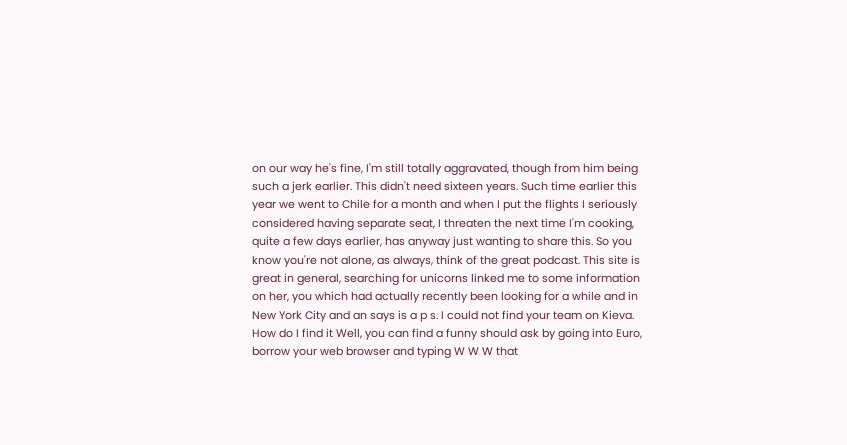on our way he's fine, I'm still totally aggravated, though from him being such a jerk earlier. This didn't need sixteen years. Such time earlier this year we went to Chile for a month and when I put the flights I seriously considered having separate seat, I threaten the next time I'm cooking,
quite a few days earlier, has anyway just wanting to share this. So you know you're not alone, as always, think of the great podcast. This site is great in general, searching for unicorns linked me to some information on her, you which had actually recently been looking for a while and in New York City and an says is a p s. I could not find your team on Kieva. How do I find it Well, you can find a funny should ask by going into Euro, borrow your web browser and typing W W W that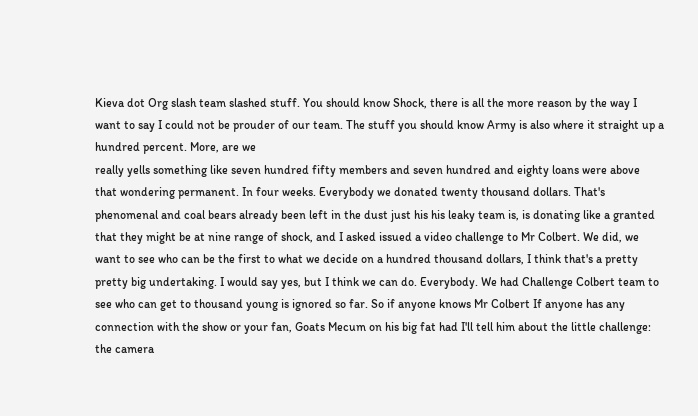Kieva dot Org slash team slashed stuff. You should know Shock, there is all the more reason by the way I want to say I could not be prouder of our team. The stuff you should know Army is also where it straight up a hundred percent. More, are we
really yells something like seven hundred fifty members and seven hundred and eighty loans were above that wondering permanent. In four weeks. Everybody we donated twenty thousand dollars. That's phenomenal and coal bears already been left in the dust just his his leaky team is, is donating like a granted that they might be at nine range of shock, and I asked issued a video challenge to Mr Colbert. We did, we want to see who can be the first to what we decide on a hundred thousand dollars, I think that's a pretty pretty big undertaking. I would say yes, but I think we can do. Everybody. We had Challenge Colbert team to see who can get to thousand young is ignored so far. So if anyone knows Mr Colbert If anyone has any connection with the show or your fan, Goats Mecum on his big fat had I'll tell him about the little challenge: the camera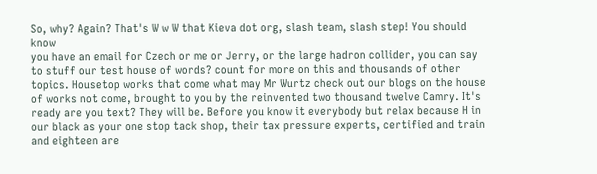So, why? Again? That's W w W that Kieva dot org, slash team, slash step! You should know
you have an email for Czech or me or Jerry, or the large hadron collider, you can say to stuff our test house of words? count for more on this and thousands of other topics. Housetop works that come what may Mr Wurtz check out our blogs on the house of works not come, brought to you by the reinvented two thousand twelve Camry. It's ready are you text? They will be. Before you know it everybody but relax because H in our black as your one stop tack shop, their tax pressure experts, certified and train and eighteen are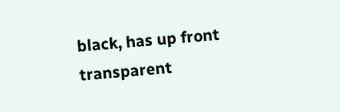black, has up front transparent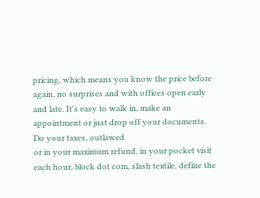pricing, which means you know the price before again, no surprises and with offices open early and late. It's easy to walk in, make an appointment or just drop off your documents. Do your taxes, outlawed
or in your maximum refund, in your pocket visit each hour, block dot com, slash textile, define the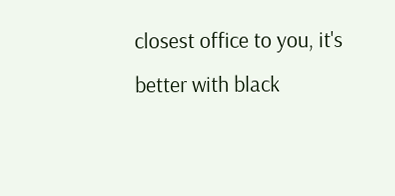closest office to you, it's better with black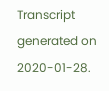Transcript generated on 2020-01-28.